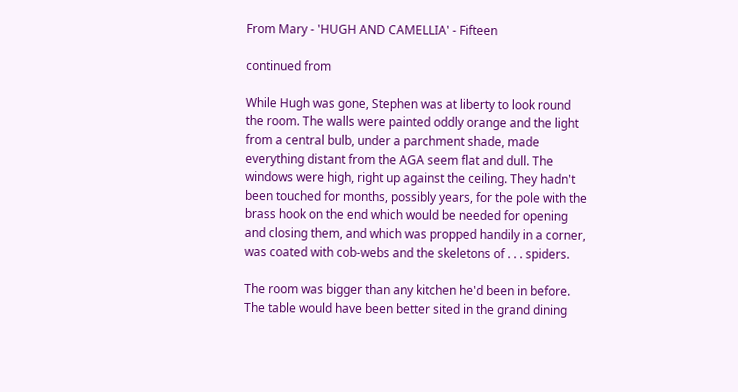From Mary - 'HUGH AND CAMELLIA' - Fifteen

continued from

While Hugh was gone, Stephen was at liberty to look round the room. The walls were painted oddly orange and the light from a central bulb, under a parchment shade, made everything distant from the AGA seem flat and dull. The windows were high, right up against the ceiling. They hadn't been touched for months, possibly years, for the pole with the brass hook on the end which would be needed for opening and closing them, and which was propped handily in a corner, was coated with cob-webs and the skeletons of . . . spiders.

The room was bigger than any kitchen he'd been in before. The table would have been better sited in the grand dining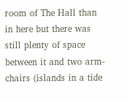room of The Hall than in here but there was still plenty of space between it and two arm-chairs (islands in a tide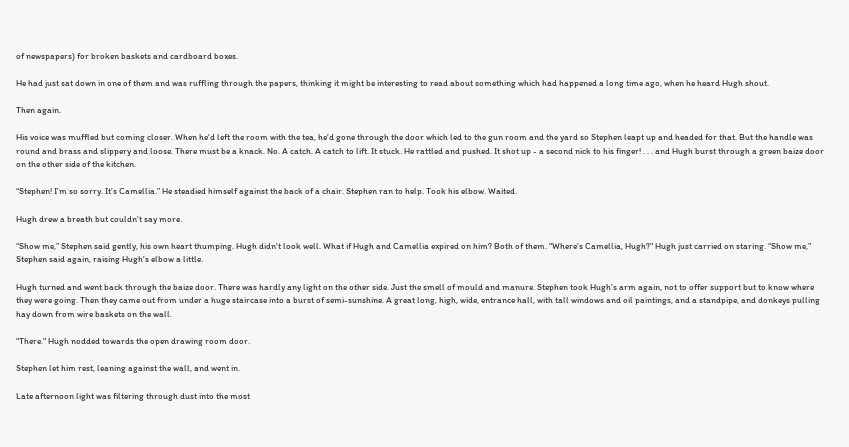of newspapers) for broken baskets and cardboard boxes.

He had just sat down in one of them and was ruffling through the papers, thinking it might be interesting to read about something which had happened a long time ago, when he heard Hugh shout.

Then again.

His voice was muffled but coming closer. When he'd left the room with the tea, he'd gone through the door which led to the gun room and the yard so Stephen leapt up and headed for that. But the handle was round and brass and slippery and loose. There must be a knack. No. A catch. A catch to lift. It stuck. He rattled and pushed. It shot up - a second nick to his finger! . . . and Hugh burst through a green baize door on the other side of the kitchen.

“Stephen! I’m so sorry. It’s Camellia.” He steadied himself against the back of a chair. Stephen ran to help. Took his elbow. Waited.

Hugh drew a breath but couldn't say more.

“Show me,” Stephen said gently, his own heart thumping. Hugh didn't look well. What if Hugh and Camellia expired on him? Both of them. "Where's Camellia, Hugh?" Hugh just carried on staring. “Show me,” Stephen said again, raising Hugh's elbow a little.

Hugh turned and went back through the baize door. There was hardly any light on the other side. Just the smell of mould and manure. Stephen took Hugh's arm again, not to offer support but to know where they were going. Then they came out from under a huge staircase into a burst of semi-sunshine. A great long, high, wide, entrance hall, with tall windows and oil paintings, and a standpipe, and donkeys pulling hay down from wire baskets on the wall.

"There." Hugh nodded towards the open drawing room door.

Stephen let him rest, leaning against the wall, and went in.

Late afternoon light was filtering through dust into the most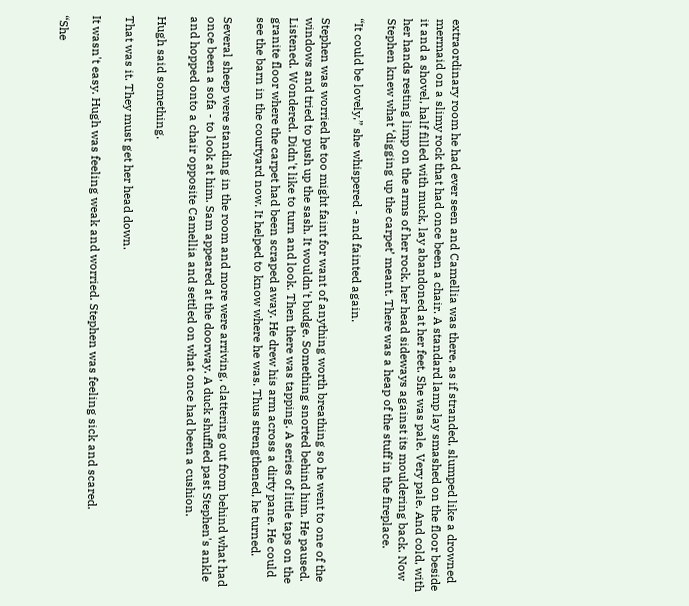extraordinary room he had ever seen and Camellia was there, as if stranded, slumped like a drowned mermaid on a slimy rock that had once been a chair. A standard lamp lay smashed on the floor beside it and a shovel, half filled with muck, lay abandoned at her feet. She was pale. Very pale. And cold, with her hands resting limp on the arms of her rock, her head sideways against its mouldering back. Now Stephen knew what ‘digging up the carpet’ meant. There was a heap of the stuff in the fireplace.

“It could be lovely,” she whispered - and fainted again.

Stephen was worried he too might faint for want of anything worth breathing so he went to one of the windows and tried to push up the sash. It wouldn't budge. Something snorted behind him. He paused. Listened. Wondered. Didn't like to turn and look. Then there was tapping. A series of little taps on the granite floor where the carpet had been scraped away. He drew his arm across a dirty pane. He could see the barn in the courtyard now. It helped to know where he was. Thus strengthened, he turned.

Several sheep were standing in the room and more were arriving, clattering out from behind what had once been a sofa - to look at him. Sam appeared at the doorway. A duck shuffled past Stephen's ankle and hopped onto a chair opposite Camellia and settled on what once had been a cushion.

Hugh said something.

That was it. They must get her head down.

It wasn't easy. Hugh was feeling weak and worried. Stephen was feeling sick and scared.

“She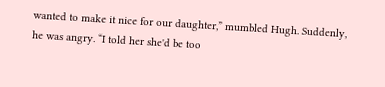wanted to make it nice for our daughter,” mumbled Hugh. Suddenly, he was angry. “I told her she'd be too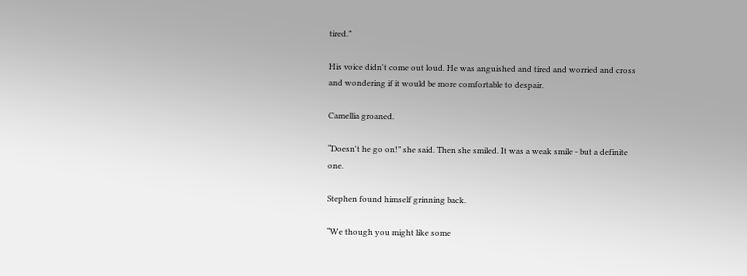tired.”

His voice didn't come out loud. He was anguished and tired and worried and cross and wondering if it would be more comfortable to despair.

Camellia groaned.

“Doesn't he go on!” she said. Then she smiled. It was a weak smile - but a definite one.

Stephen found himself grinning back.

“We though you might like some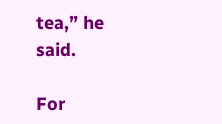tea,” he said.

For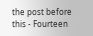the post before this - Fourteen